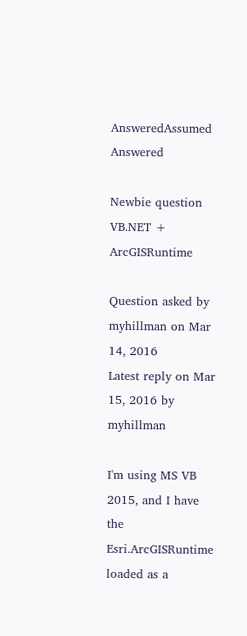AnsweredAssumed Answered

Newbie question VB.NET + ArcGISRuntime

Question asked by myhillman on Mar 14, 2016
Latest reply on Mar 15, 2016 by myhillman

I'm using MS VB 2015, and I have the Esri.ArcGISRuntime loaded as a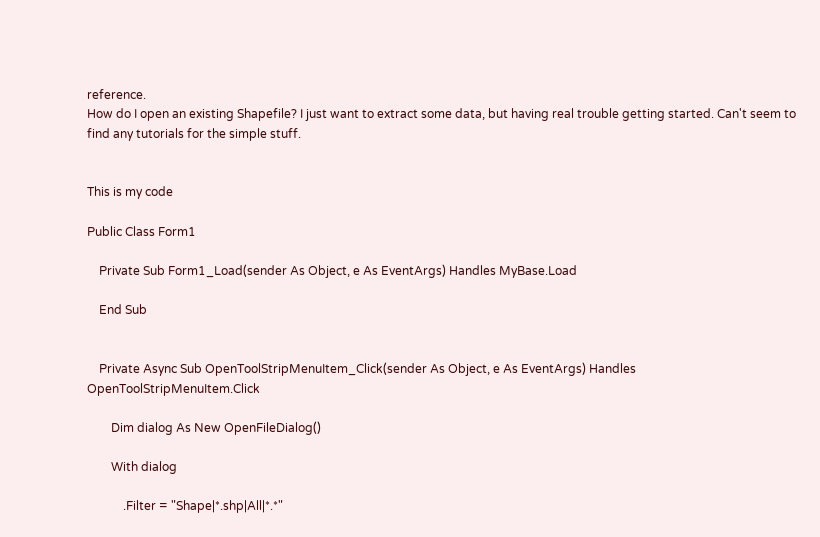reference.
How do I open an existing Shapefile? I just want to extract some data, but having real trouble getting started. Can't seem to find any tutorials for the simple stuff.


This is my code

Public Class Form1

    Private Sub Form1_Load(sender As Object, e As EventArgs) Handles MyBase.Load

    End Sub


    Private Async Sub OpenToolStripMenuItem_Click(sender As Object, e As EventArgs) Handles OpenToolStripMenuItem.Click

        Dim dialog As New OpenFileDialog()

        With dialog

            .Filter = "Shape|*.shp|All|*.*"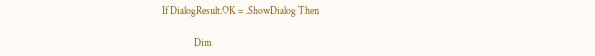If DialogResult.OK = .ShowDialog Then

                Dim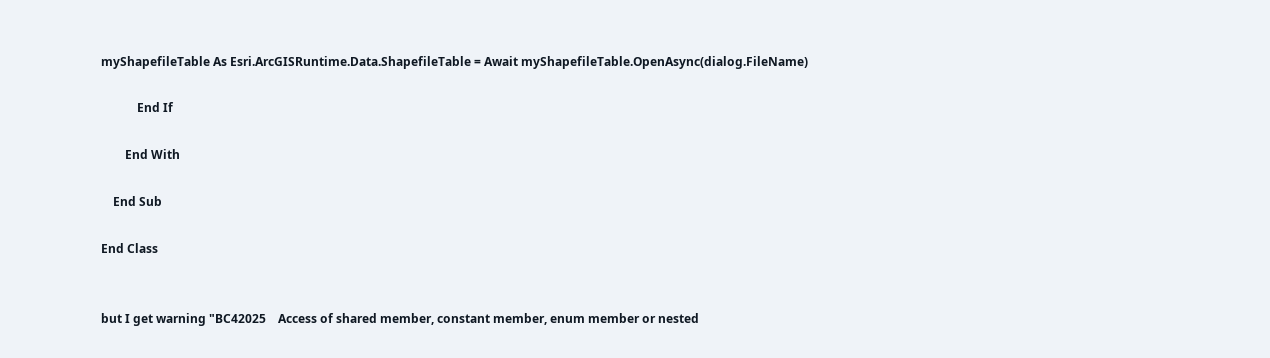myShapefileTable As Esri.ArcGISRuntime.Data.ShapefileTable = Await myShapefileTable.OpenAsync(dialog.FileName)

            End If

        End With

    End Sub

End Class


but I get warning "BC42025    Access of shared member, constant member, enum member or nested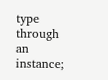type through an instance;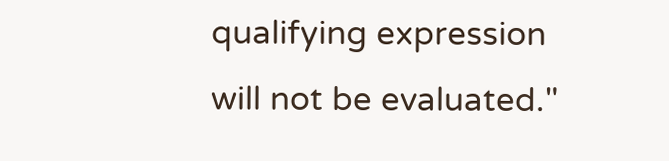qualifying expression will not be evaluated."